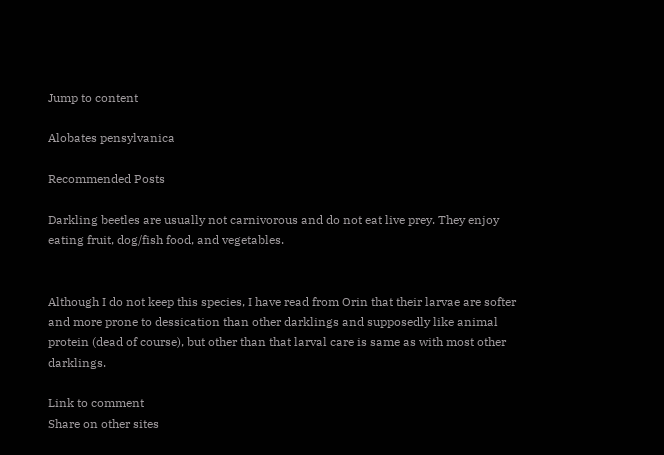Jump to content

Alobates pensylvanica

Recommended Posts

Darkling beetles are usually not carnivorous and do not eat live prey. They enjoy eating fruit, dog/fish food, and vegetables.


Although I do not keep this species, I have read from Orin that their larvae are softer and more prone to dessication than other darklings and supposedly like animal protein (dead of course), but other than that larval care is same as with most other darklings.

Link to comment
Share on other sites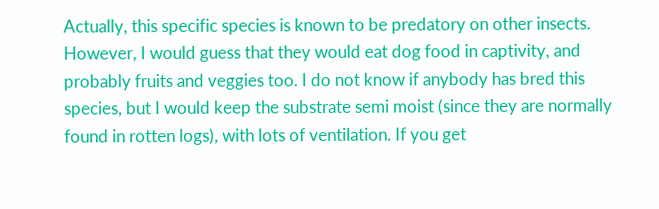Actually, this specific species is known to be predatory on other insects. However, I would guess that they would eat dog food in captivity, and probably fruits and veggies too. I do not know if anybody has bred this species, but I would keep the substrate semi moist (since they are normally found in rotten logs), with lots of ventilation. If you get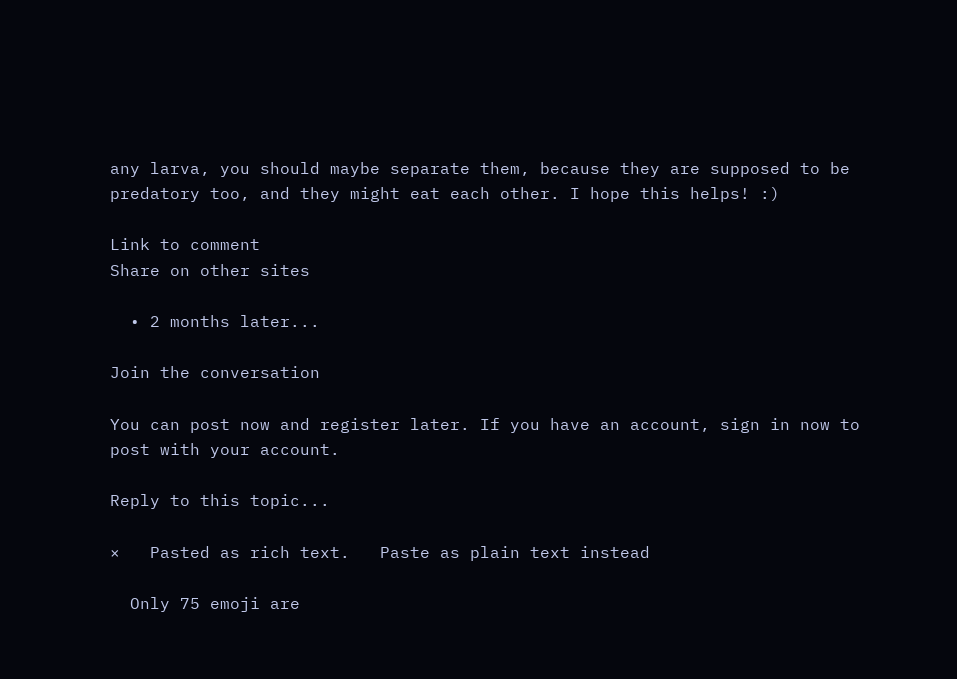any larva, you should maybe separate them, because they are supposed to be predatory too, and they might eat each other. I hope this helps! :)

Link to comment
Share on other sites

  • 2 months later...

Join the conversation

You can post now and register later. If you have an account, sign in now to post with your account.

Reply to this topic...

×   Pasted as rich text.   Paste as plain text instead

  Only 75 emoji are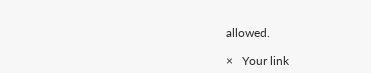allowed.

×   Your link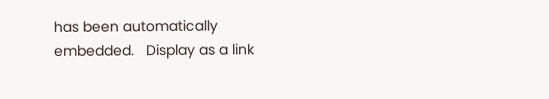has been automatically embedded.   Display as a link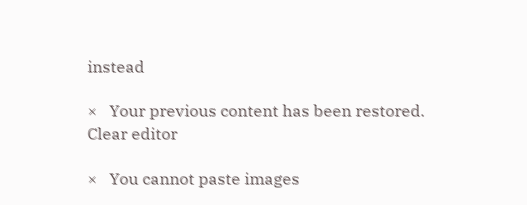instead

×   Your previous content has been restored.   Clear editor

×   You cannot paste images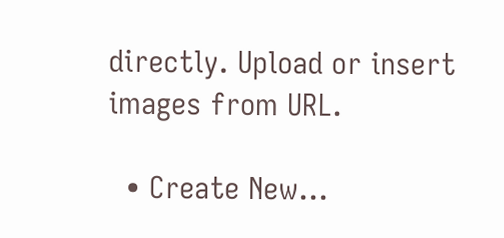directly. Upload or insert images from URL.

  • Create New...